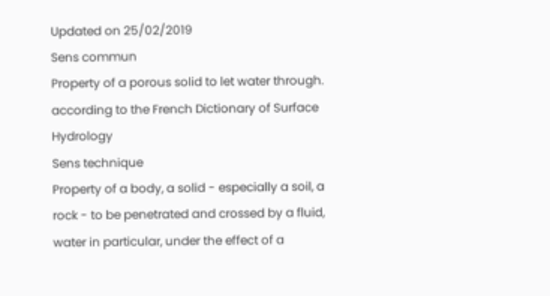Updated on 25/02/2019
Sens commun
Property of a porous solid to let water through.
according to the French Dictionary of Surface Hydrology
Sens technique
Property of a body, a solid - especially a soil, a rock - to be penetrated and crossed by a fluid, water in particular, under the effect of a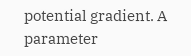potential gradient. A parameter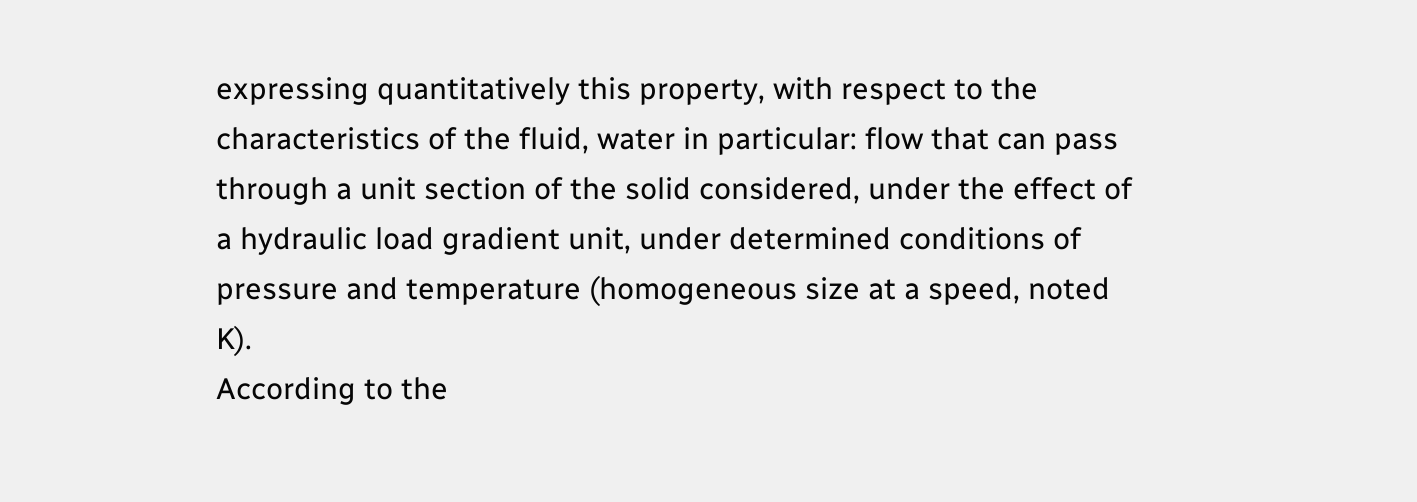expressing quantitatively this property, with respect to the characteristics of the fluid, water in particular: flow that can pass through a unit section of the solid considered, under the effect of a hydraulic load gradient unit, under determined conditions of pressure and temperature (homogeneous size at a speed, noted K).
According to the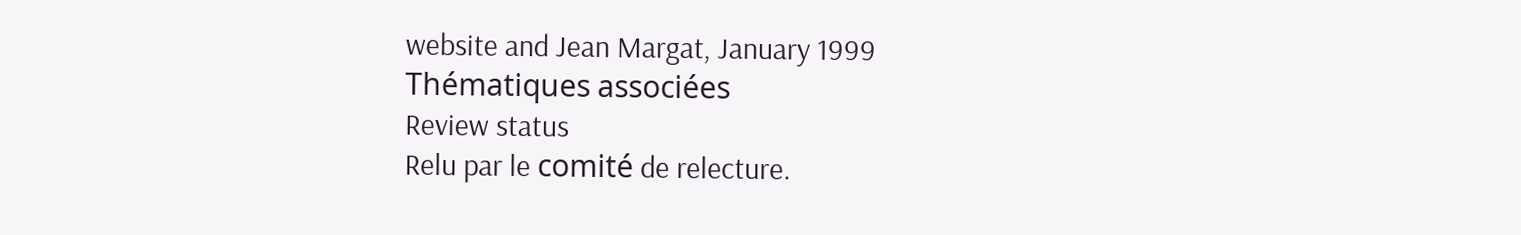website and Jean Margat, January 1999
Thématiques associées
Review status
Relu par le comité de relecture.